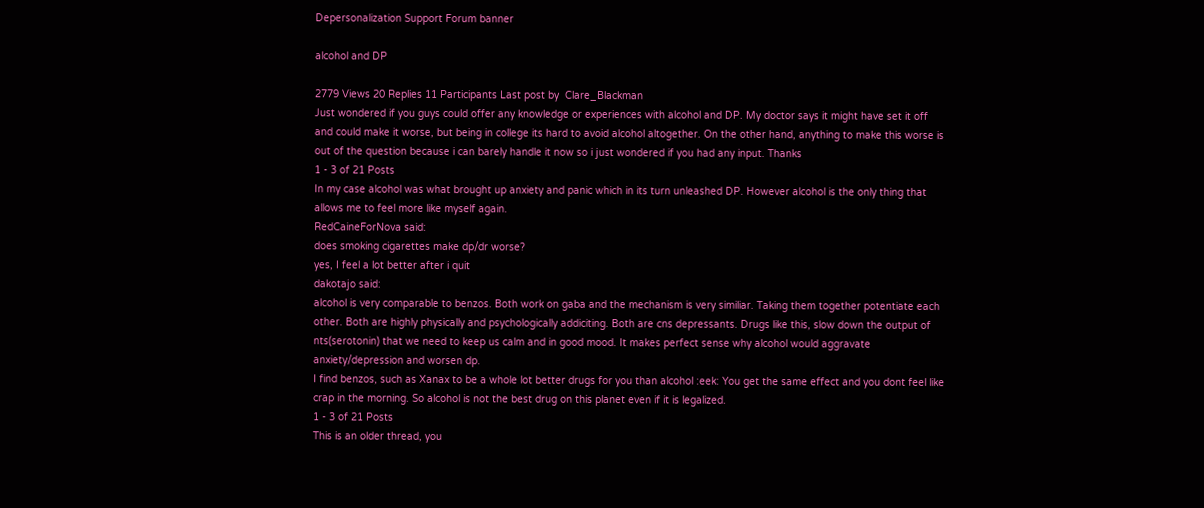Depersonalization Support Forum banner

alcohol and DP

2779 Views 20 Replies 11 Participants Last post by  Clare_Blackman
Just wondered if you guys could offer any knowledge or experiences with alcohol and DP. My doctor says it might have set it off and could make it worse, but being in college its hard to avoid alcohol altogether. On the other hand, anything to make this worse is out of the question because i can barely handle it now so i just wondered if you had any input. Thanks
1 - 3 of 21 Posts
In my case alcohol was what brought up anxiety and panic which in its turn unleashed DP. However alcohol is the only thing that allows me to feel more like myself again.
RedCaineForNova said:
does smoking cigarettes make dp/dr worse?
yes, I feel a lot better after i quit
dakotajo said:
alcohol is very comparable to benzos. Both work on gaba and the mechanism is very similiar. Taking them together potentiate each other. Both are highly physically and psychologically addiciting. Both are cns depressants. Drugs like this, slow down the output of nts(serotonin) that we need to keep us calm and in good mood. It makes perfect sense why alcohol would aggravate anxiety/depression and worsen dp.
I find benzos, such as Xanax to be a whole lot better drugs for you than alcohol :eek: You get the same effect and you dont feel like crap in the morning. So alcohol is not the best drug on this planet even if it is legalized.
1 - 3 of 21 Posts
This is an older thread, you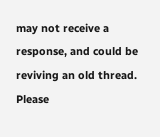may not receive a response, and could be reviving an old thread. Please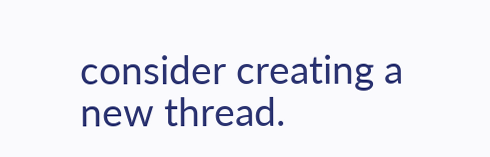consider creating a new thread.